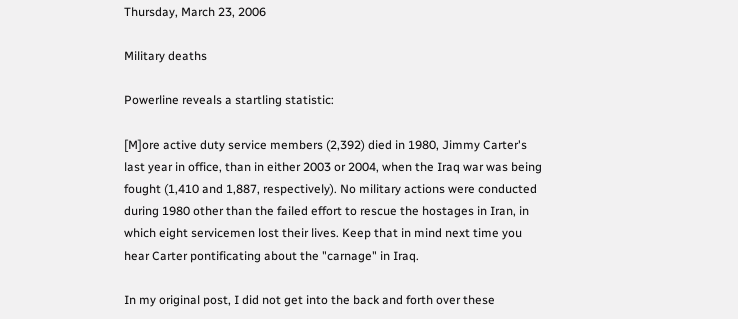Thursday, March 23, 2006

Military deaths

Powerline reveals a startling statistic:

[M]ore active duty service members (2,392) died in 1980, Jimmy Carter's last year in office, than in either 2003 or 2004, when the Iraq war was being fought (1,410 and 1,887, respectively). No military actions were conducted during 1980 other than the failed effort to rescue the hostages in Iran, in which eight servicemen lost their lives. Keep that in mind next time you hear Carter pontificating about the "carnage" in Iraq.

In my original post, I did not get into the back and forth over these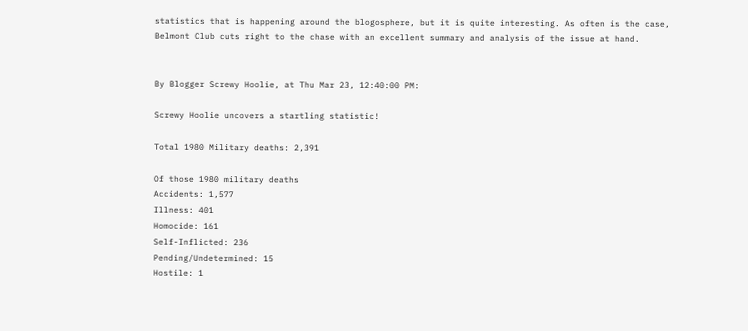statistics that is happening around the blogosphere, but it is quite interesting. As often is the case, Belmont Club cuts right to the chase with an excellent summary and analysis of the issue at hand.


By Blogger Screwy Hoolie, at Thu Mar 23, 12:40:00 PM:

Screwy Hoolie uncovers a startling statistic!

Total 1980 Military deaths: 2,391

Of those 1980 military deaths
Accidents: 1,577
Illness: 401
Homocide: 161
Self-Inflicted: 236
Pending/Undetermined: 15
Hostile: 1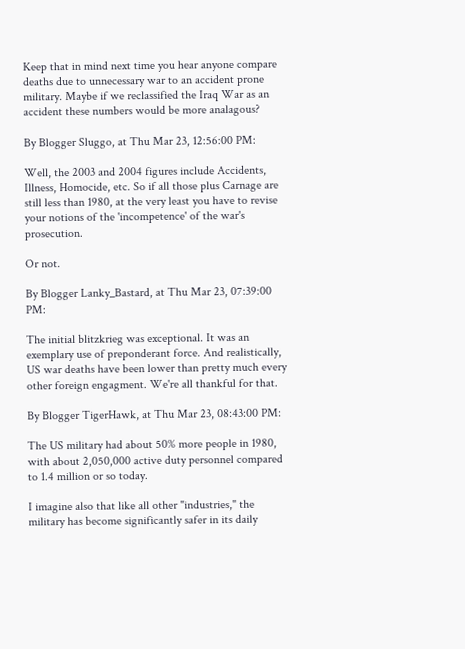Keep that in mind next time you hear anyone compare deaths due to unnecessary war to an accident prone military. Maybe if we reclassified the Iraq War as an accident these numbers would be more analagous?

By Blogger Sluggo, at Thu Mar 23, 12:56:00 PM:

Well, the 2003 and 2004 figures include Accidents, Illness, Homocide, etc. So if all those plus Carnage are still less than 1980, at the very least you have to revise your notions of the 'incompetence' of the war's prosecution.

Or not.

By Blogger Lanky_Bastard, at Thu Mar 23, 07:39:00 PM:

The initial blitzkrieg was exceptional. It was an exemplary use of preponderant force. And realistically, US war deaths have been lower than pretty much every other foreign engagment. We're all thankful for that.

By Blogger TigerHawk, at Thu Mar 23, 08:43:00 PM:

The US military had about 50% more people in 1980, with about 2,050,000 active duty personnel compared to 1.4 million or so today.

I imagine also that like all other "industries," the military has become significantly safer in its daily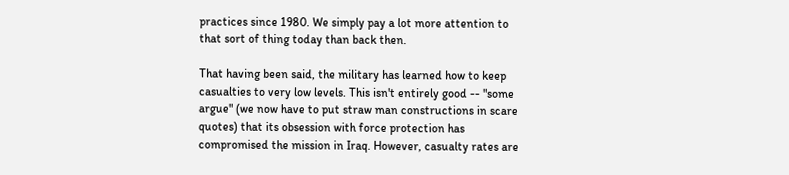practices since 1980. We simply pay a lot more attention to that sort of thing today than back then.

That having been said, the military has learned how to keep casualties to very low levels. This isn't entirely good -- "some argue" (we now have to put straw man constructions in scare quotes) that its obsession with force protection has compromised the mission in Iraq. However, casualty rates are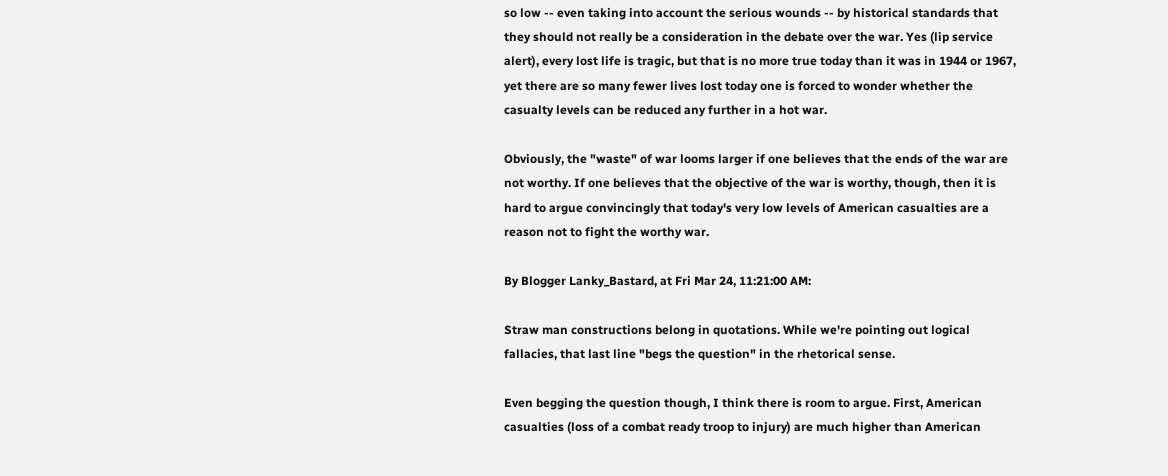so low -- even taking into account the serious wounds -- by historical standards that they should not really be a consideration in the debate over the war. Yes (lip service alert), every lost life is tragic, but that is no more true today than it was in 1944 or 1967, yet there are so many fewer lives lost today one is forced to wonder whether the casualty levels can be reduced any further in a hot war.

Obviously, the "waste" of war looms larger if one believes that the ends of the war are not worthy. If one believes that the objective of the war is worthy, though, then it is hard to argue convincingly that today's very low levels of American casualties are a reason not to fight the worthy war.

By Blogger Lanky_Bastard, at Fri Mar 24, 11:21:00 AM:

Straw man constructions belong in quotations. While we're pointing out logical fallacies, that last line "begs the question" in the rhetorical sense.

Even begging the question though, I think there is room to argue. First, American casualties (loss of a combat ready troop to injury) are much higher than American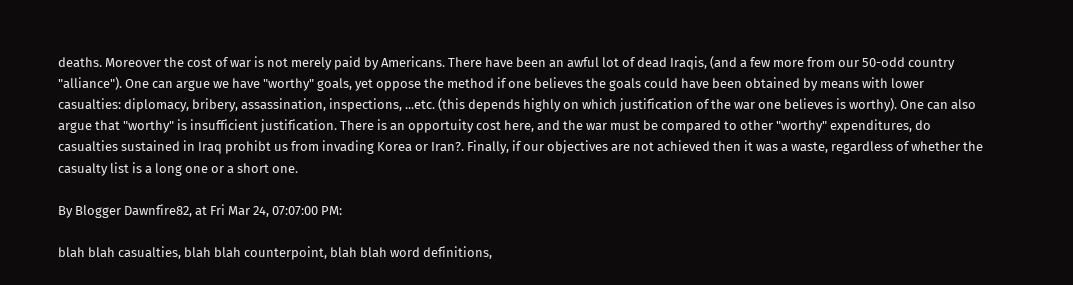deaths. Moreover the cost of war is not merely paid by Americans. There have been an awful lot of dead Iraqis, (and a few more from our 50-odd country "alliance"). One can argue we have "worthy" goals, yet oppose the method if one believes the goals could have been obtained by means with lower casualties: diplomacy, bribery, assassination, inspections, ...etc. (this depends highly on which justification of the war one believes is worthy). One can also argue that "worthy" is insufficient justification. There is an opportuity cost here, and the war must be compared to other "worthy" expenditures, do casualties sustained in Iraq prohibt us from invading Korea or Iran?. Finally, if our objectives are not achieved then it was a waste, regardless of whether the casualty list is a long one or a short one.

By Blogger Dawnfire82, at Fri Mar 24, 07:07:00 PM:

blah blah casualties, blah blah counterpoint, blah blah word definitions,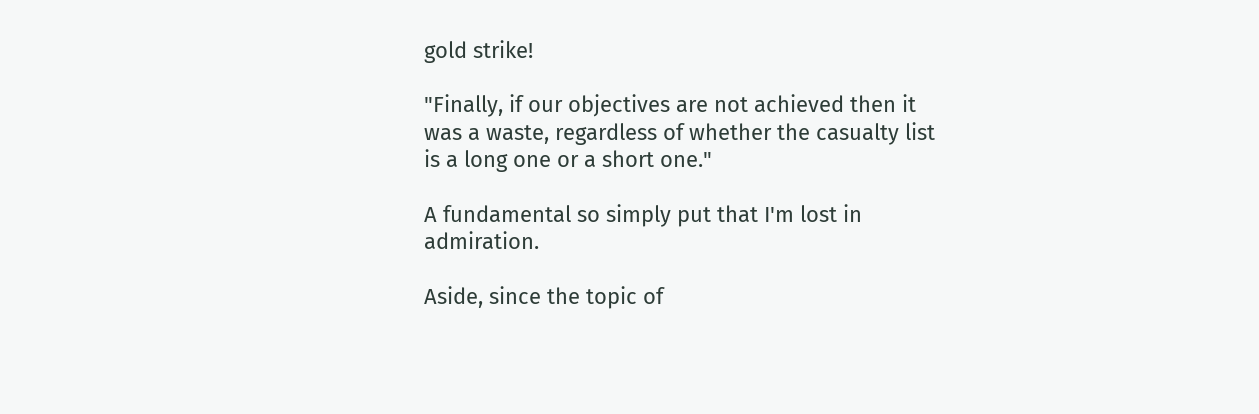gold strike!

"Finally, if our objectives are not achieved then it was a waste, regardless of whether the casualty list is a long one or a short one."

A fundamental so simply put that I'm lost in admiration.

Aside, since the topic of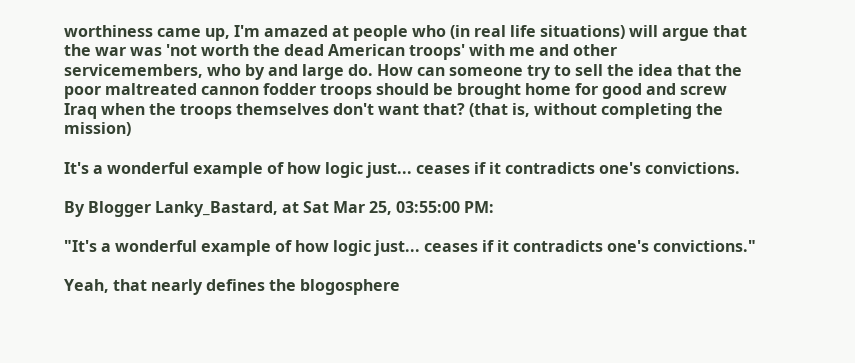worthiness came up, I'm amazed at people who (in real life situations) will argue that the war was 'not worth the dead American troops' with me and other servicemembers, who by and large do. How can someone try to sell the idea that the poor maltreated cannon fodder troops should be brought home for good and screw Iraq when the troops themselves don't want that? (that is, without completing the mission)

It's a wonderful example of how logic just... ceases if it contradicts one's convictions.

By Blogger Lanky_Bastard, at Sat Mar 25, 03:55:00 PM:

"It's a wonderful example of how logic just... ceases if it contradicts one's convictions."

Yeah, that nearly defines the blogosphere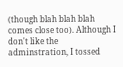(though blah blah blah comes close too). Although I don't like the adminstration, I tossed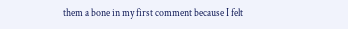them a bone in my first comment because I felt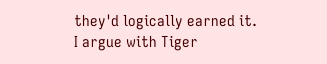they'd logically earned it. I argue with Tiger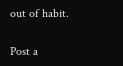out of habit.

Post a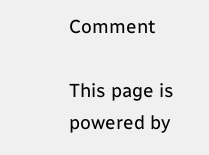Comment

This page is powered by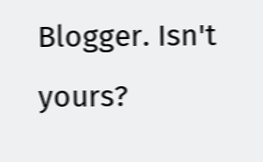Blogger. Isn't yours?